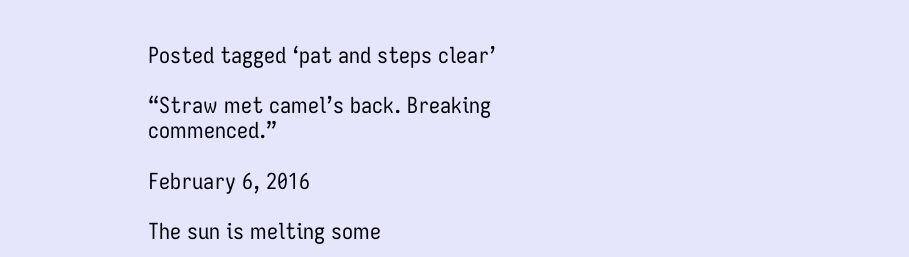Posted tagged ‘pat and steps clear’

“Straw met camel’s back. Breaking commenced.”

February 6, 2016

The sun is melting some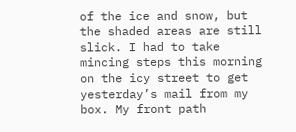of the ice and snow, but the shaded areas are still slick. I had to take mincing steps this morning on the icy street to get yesterday’s mail from my box. My front path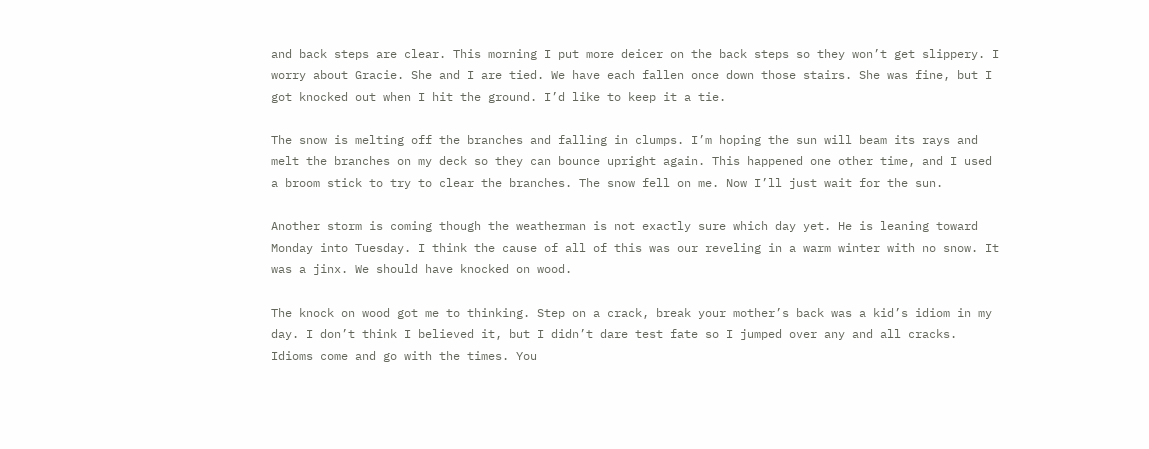and back steps are clear. This morning I put more deicer on the back steps so they won’t get slippery. I worry about Gracie. She and I are tied. We have each fallen once down those stairs. She was fine, but I got knocked out when I hit the ground. I’d like to keep it a tie.

The snow is melting off the branches and falling in clumps. I’m hoping the sun will beam its rays and melt the branches on my deck so they can bounce upright again. This happened one other time, and I used a broom stick to try to clear the branches. The snow fell on me. Now I’ll just wait for the sun.

Another storm is coming though the weatherman is not exactly sure which day yet. He is leaning toward Monday into Tuesday. I think the cause of all of this was our reveling in a warm winter with no snow. It was a jinx. We should have knocked on wood.

The knock on wood got me to thinking. Step on a crack, break your mother’s back was a kid’s idiom in my day. I don’t think I believed it, but I didn’t dare test fate so I jumped over any and all cracks. Idioms come and go with the times. You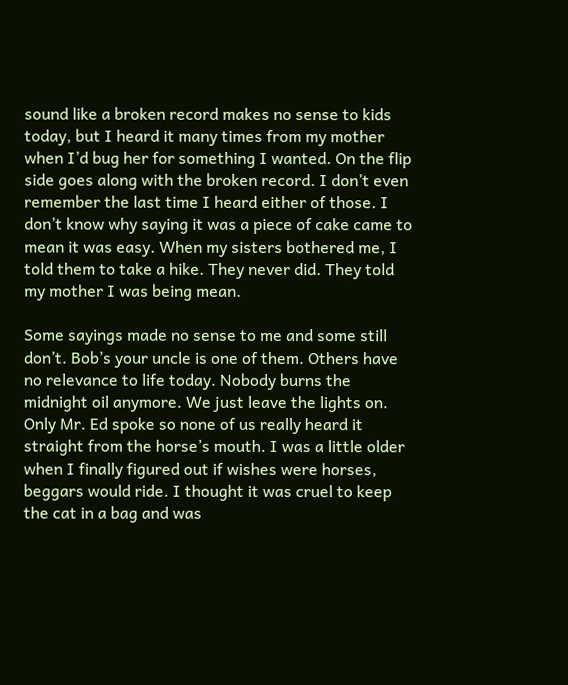sound like a broken record makes no sense to kids today, but I heard it many times from my mother when I’d bug her for something I wanted. On the flip side goes along with the broken record. I don’t even remember the last time I heard either of those. I don’t know why saying it was a piece of cake came to mean it was easy. When my sisters bothered me, I told them to take a hike. They never did. They told my mother I was being mean.

Some sayings made no sense to me and some still don’t. Bob’s your uncle is one of them. Others have no relevance to life today. Nobody burns the midnight oil anymore. We just leave the lights on. Only Mr. Ed spoke so none of us really heard it straight from the horse’s mouth. I was a little older when I finally figured out if wishes were horses, beggars would ride. I thought it was cruel to keep the cat in a bag and was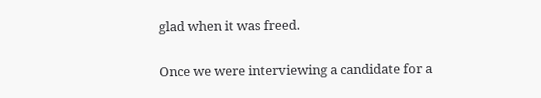glad when it was freed.

Once we were interviewing a candidate for a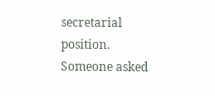secretarial position. Someone asked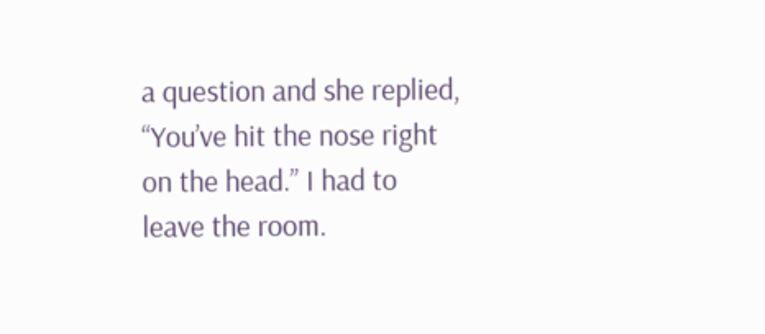a question and she replied, “You’ve hit the nose right on the head.” I had to leave the room.